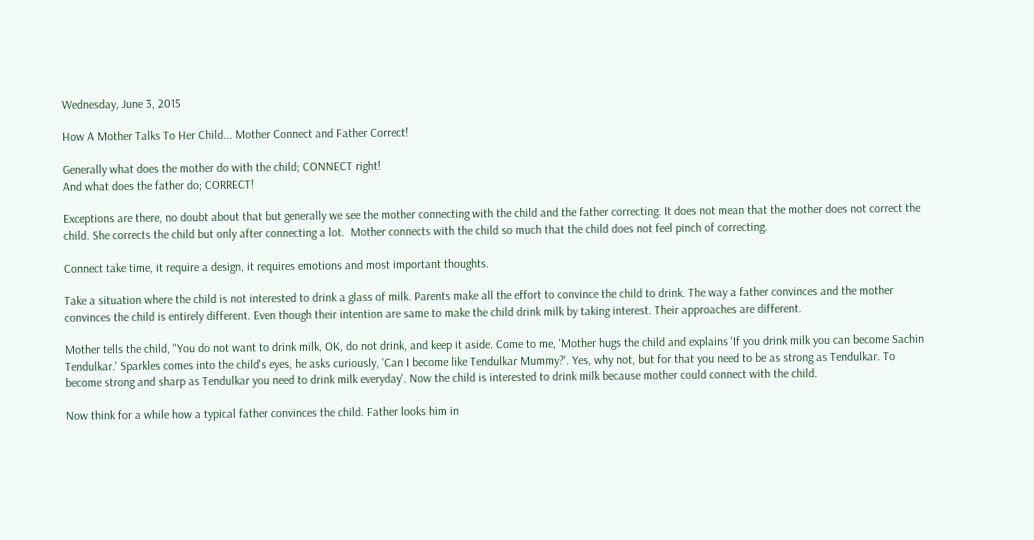Wednesday, June 3, 2015

How A Mother Talks To Her Child... Mother Connect and Father Correct!

Generally what does the mother do with the child; CONNECT right!
And what does the father do; CORRECT!

Exceptions are there, no doubt about that but generally we see the mother connecting with the child and the father correcting. It does not mean that the mother does not correct the child. She corrects the child but only after connecting a lot.  Mother connects with the child so much that the child does not feel pinch of correcting.

Connect take time, it require a design, it requires emotions and most important thoughts.

Take a situation where the child is not interested to drink a glass of milk. Parents make all the effort to convince the child to drink. The way a father convinces and the mother convinces the child is entirely different. Even though their intention are same to make the child drink milk by taking interest. Their approaches are different.

Mother tells the child, "You do not want to drink milk, OK, do not drink, and keep it aside. Come to me, 'Mother hugs the child and explains 'If you drink milk you can become Sachin Tendulkar.' Sparkles comes into the child's eyes, he asks curiously, 'Can I become like Tendulkar Mummy?'. Yes, why not, but for that you need to be as strong as Tendulkar. To become strong and sharp as Tendulkar you need to drink milk everyday'. Now the child is interested to drink milk because mother could connect with the child.

Now think for a while how a typical father convinces the child. Father looks him in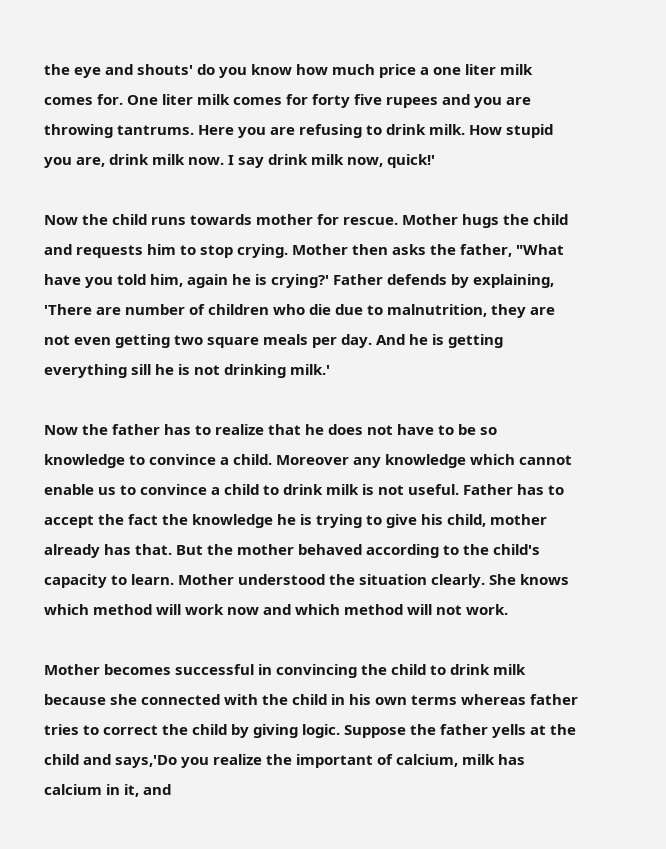the eye and shouts' do you know how much price a one liter milk comes for. One liter milk comes for forty five rupees and you are throwing tantrums. Here you are refusing to drink milk. How stupid you are, drink milk now. I say drink milk now, quick!'

Now the child runs towards mother for rescue. Mother hugs the child and requests him to stop crying. Mother then asks the father, "What have you told him, again he is crying?' Father defends by explaining, 'There are number of children who die due to malnutrition, they are not even getting two square meals per day. And he is getting everything sill he is not drinking milk.'

Now the father has to realize that he does not have to be so knowledge to convince a child. Moreover any knowledge which cannot enable us to convince a child to drink milk is not useful. Father has to accept the fact the knowledge he is trying to give his child, mother already has that. But the mother behaved according to the child's capacity to learn. Mother understood the situation clearly. She knows which method will work now and which method will not work.

Mother becomes successful in convincing the child to drink milk because she connected with the child in his own terms whereas father tries to correct the child by giving logic. Suppose the father yells at the child and says,'Do you realize the important of calcium, milk has calcium in it, and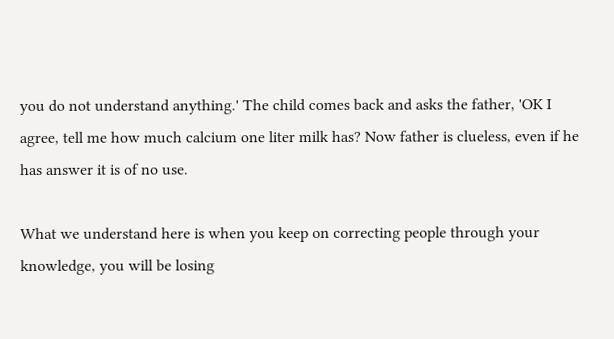you do not understand anything.' The child comes back and asks the father, 'OK I agree, tell me how much calcium one liter milk has? Now father is clueless, even if he has answer it is of no use.

What we understand here is when you keep on correcting people through your knowledge, you will be losing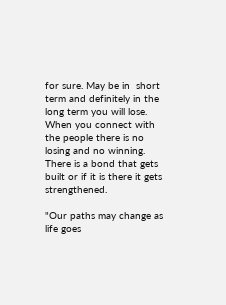for sure. May be in  short term and definitely in the long term you will lose. When you connect with the people there is no losing and no winning. There is a bond that gets built or if it is there it gets strengthened.

"Our paths may change as life goes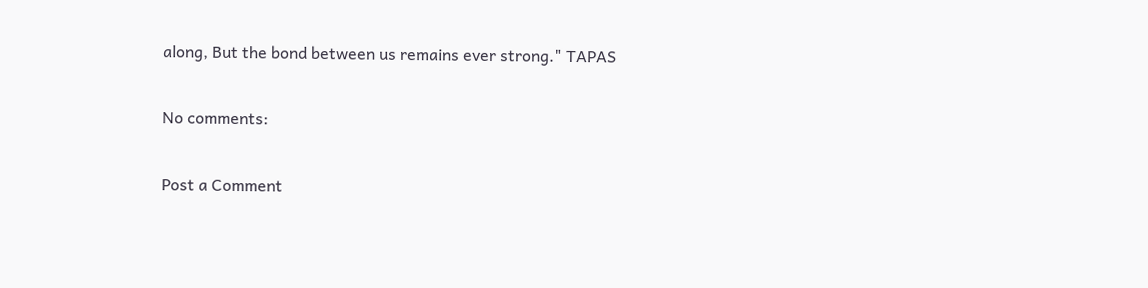along, But the bond between us remains ever strong." TAPAS

No comments:

Post a Comment